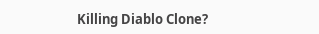Killing Diablo Clone?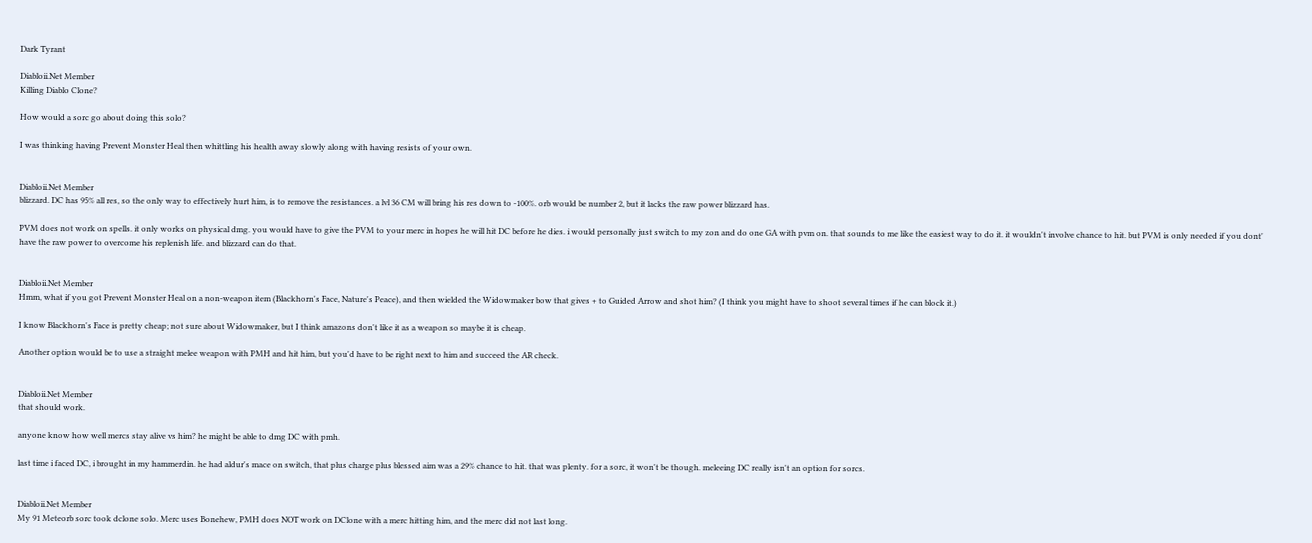Dark Tyrant

Diabloii.Net Member
Killing Diablo Clone?

How would a sorc go about doing this solo?

I was thinking having Prevent Monster Heal then whittling his health away slowly along with having resists of your own.


Diabloii.Net Member
blizzard. DC has 95% all res, so the only way to effectively hurt him, is to remove the resistances. a lvl 36 CM will bring his res down to -100%. orb would be number 2, but it lacks the raw power blizzard has.

PVM does not work on spells. it only works on physical dmg. you would have to give the PVM to your merc in hopes he will hit DC before he dies. i would personally just switch to my zon and do one GA with pvm on. that sounds to me like the easiest way to do it. it wouldn't involve chance to hit. but PVM is only needed if you dont' have the raw power to overcome his replenish life. and blizzard can do that.


Diabloii.Net Member
Hmm, what if you got Prevent Monster Heal on a non-weapon item (Blackhorn's Face, Nature's Peace), and then wielded the Widowmaker bow that gives + to Guided Arrow and shot him? (I think you might have to shoot several times if he can block it.)

I know Blackhorn's Face is pretty cheap; not sure about Widowmaker, but I think amazons don't like it as a weapon so maybe it is cheap.

Another option would be to use a straight melee weapon with PMH and hit him, but you'd have to be right next to him and succeed the AR check.


Diabloii.Net Member
that should work.

anyone know how well mercs stay alive vs him? he might be able to dmg DC with pmh.

last time i faced DC, i brought in my hammerdin. he had aldur's mace on switch, that plus charge plus blessed aim was a 29% chance to hit. that was plenty. for a sorc, it won't be though. meleeing DC really isn't an option for sorcs.


Diabloii.Net Member
My 91 Meteorb sorc took dclone solo. Merc uses Bonehew, PMH does NOT work on DClone with a merc hitting him, and the merc did not last long.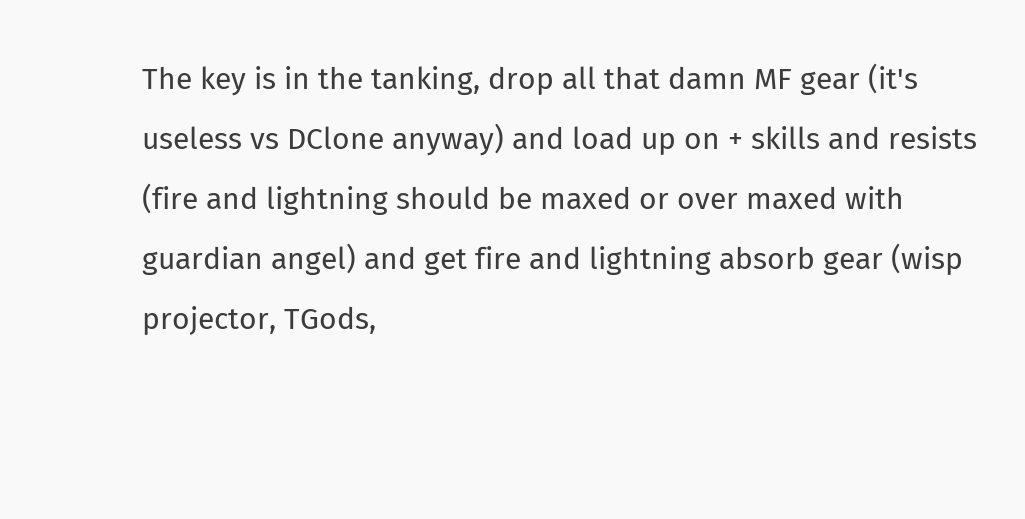The key is in the tanking, drop all that damn MF gear (it's useless vs DClone anyway) and load up on + skills and resists (fire and lightning should be maxed or over maxed with guardian angel) and get fire and lightning absorb gear (wisp projector, TGods,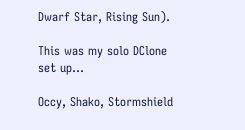Dwarf Star, Rising Sun).

This was my solo DClone set up...

Occy, Shako, Stormshield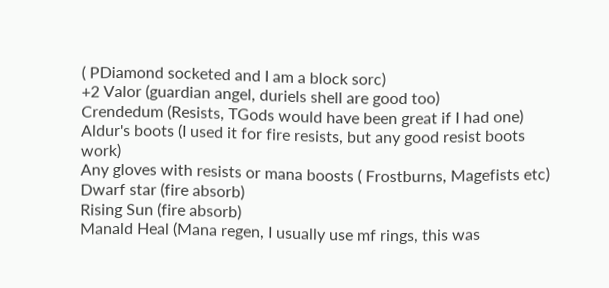( PDiamond socketed and I am a block sorc)
+2 Valor (guardian angel, duriels shell are good too)
Crendedum (Resists, TGods would have been great if I had one)
Aldur's boots (I used it for fire resists, but any good resist boots work)
Any gloves with resists or mana boosts ( Frostburns, Magefists etc)
Dwarf star (fire absorb)
Rising Sun (fire absorb)
Manald Heal (Mana regen, I usually use mf rings, this was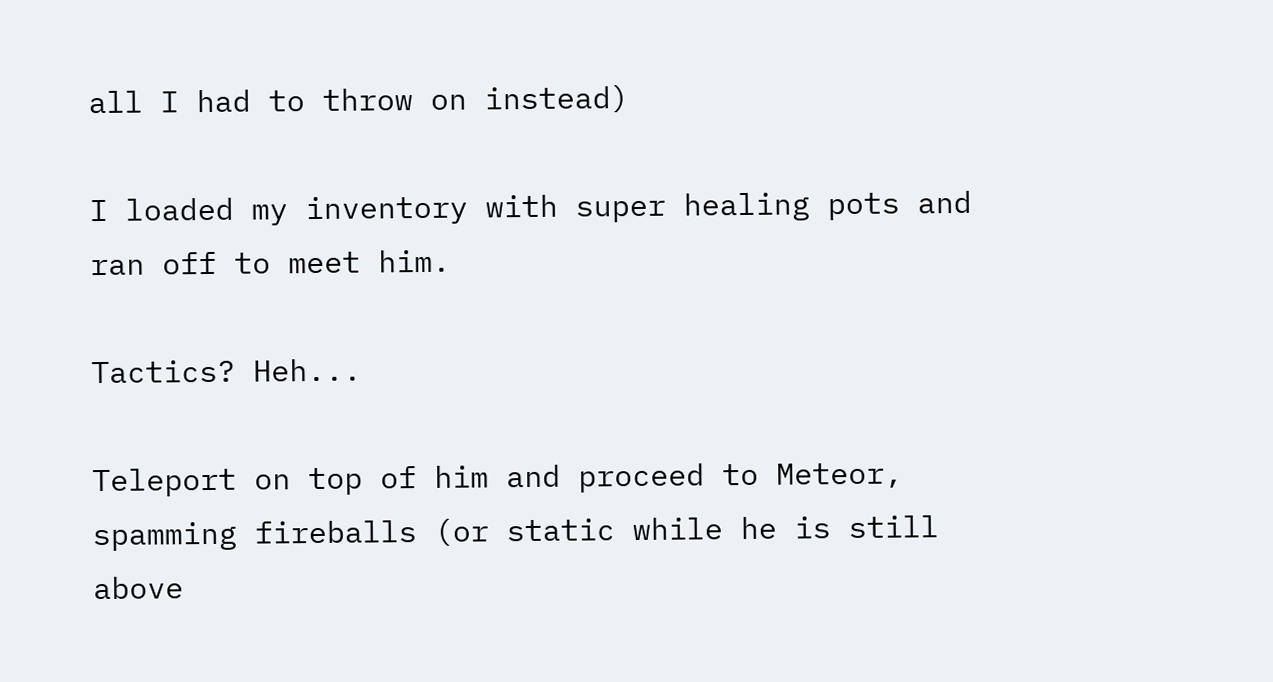all I had to throw on instead)

I loaded my inventory with super healing pots and ran off to meet him.

Tactics? Heh...

Teleport on top of him and proceed to Meteor, spamming fireballs (or static while he is still above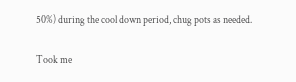50%) during the cool down period, chug pots as needed.

Took me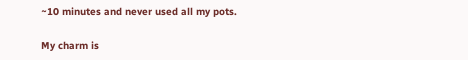~10 minutes and never used all my pots.

My charm is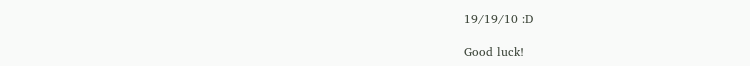19/19/10 :D

Good luck!